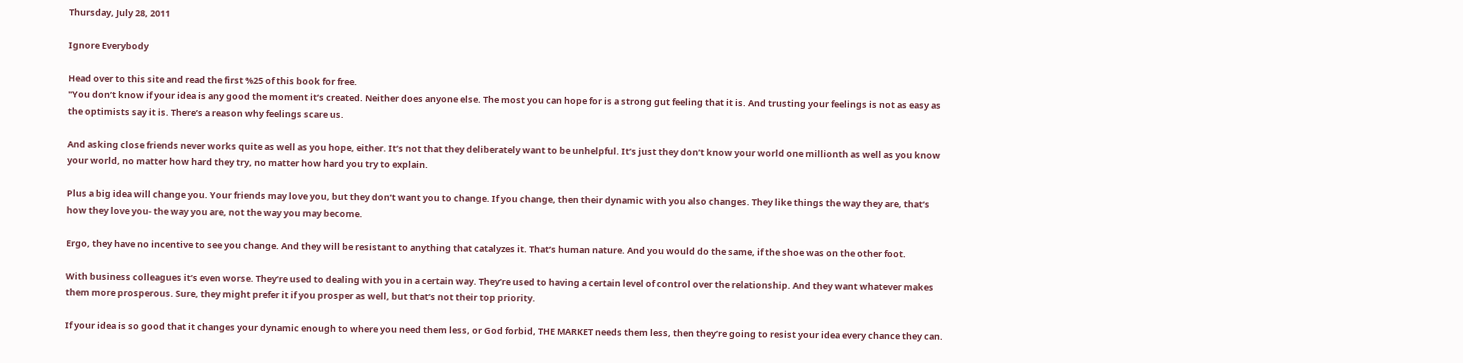Thursday, July 28, 2011

Ignore Everybody

Head over to this site and read the first %25 of this book for free.
"You don’t know if your idea is any good the moment it’s created. Neither does anyone else. The most you can hope for is a strong gut feeling that it is. And trusting your feelings is not as easy as the optimists say it is. There’s a reason why feelings scare us.

And asking close friends never works quite as well as you hope, either. It’s not that they deliberately want to be unhelpful. It’s just they don’t know your world one millionth as well as you know your world, no matter how hard they try, no matter how hard you try to explain.

Plus a big idea will change you. Your friends may love you, but they don’t want you to change. If you change, then their dynamic with you also changes. They like things the way they are, that’s how they love you- the way you are, not the way you may become.

Ergo, they have no incentive to see you change. And they will be resistant to anything that catalyzes it. That’s human nature. And you would do the same, if the shoe was on the other foot.

With business colleagues it’s even worse. They’re used to dealing with you in a certain way. They’re used to having a certain level of control over the relationship. And they want whatever makes them more prosperous. Sure, they might prefer it if you prosper as well, but that’s not their top priority.

If your idea is so good that it changes your dynamic enough to where you need them less, or God forbid, THE MARKET needs them less, then they’re going to resist your idea every chance they can.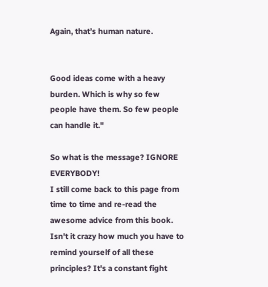Again, that’s human nature.


Good ideas come with a heavy burden. Which is why so few people have them. So few people can handle it."

So what is the message? IGNORE EVERYBODY!
I still come back to this page from time to time and re-read the awesome advice from this book. Isn't it crazy how much you have to remind yourself of all these principles? It's a constant fight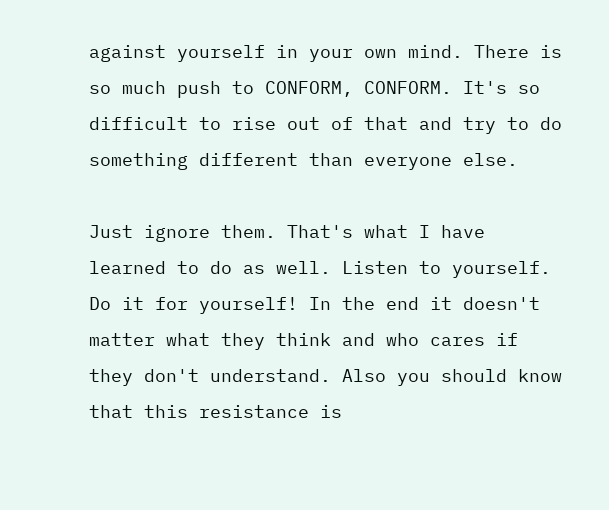against yourself in your own mind. There is so much push to CONFORM, CONFORM. It's so difficult to rise out of that and try to do something different than everyone else.

Just ignore them. That's what I have learned to do as well. Listen to yourself. Do it for yourself! In the end it doesn't matter what they think and who cares if they don't understand. Also you should know that this resistance is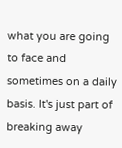what you are going to face and sometimes on a daily basis. It's just part of breaking away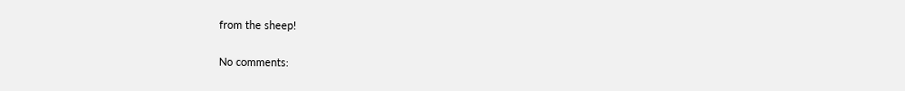from the sheep!

No comments: